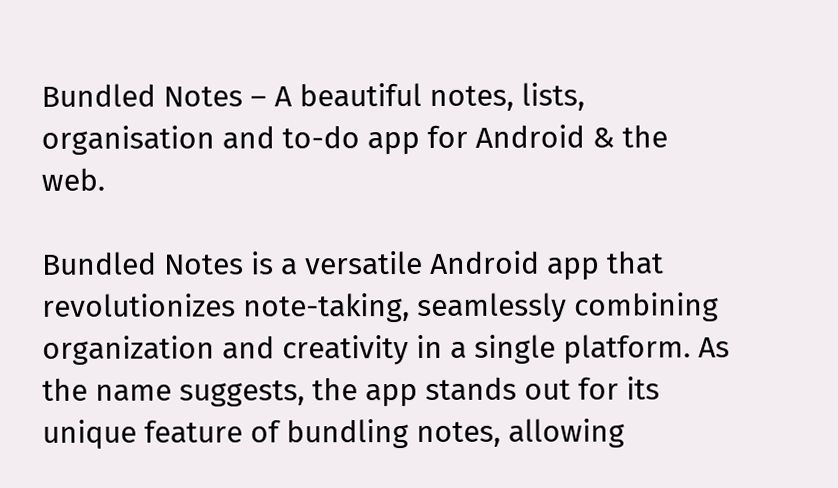Bundled Notes – A beautiful notes, lists, organisation and to-do app for Android & the web.

Bundled Notes is a versatile Android app that revolutionizes note-taking, seamlessly combining organization and creativity in a single platform. As the name suggests, the app stands out for its unique feature of bundling notes, allowing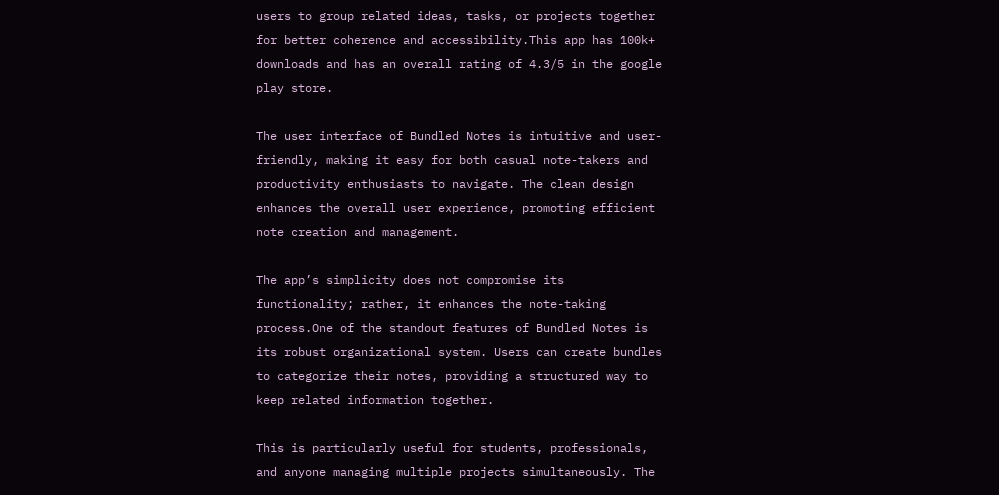users to group related ideas, tasks, or projects together for better coherence and accessibility.This app has 100k+ downloads and has an overall rating of 4.3/5 in the google play store.

The user interface of Bundled Notes is intuitive and user-friendly, making it easy for both casual note-takers and productivity enthusiasts to navigate. The clean design enhances the overall user experience, promoting efficient note creation and management.

The app’s simplicity does not compromise its functionality; rather, it enhances the note-taking process.One of the standout features of Bundled Notes is its robust organizational system. Users can create bundles to categorize their notes, providing a structured way to keep related information together.

This is particularly useful for students, professionals, and anyone managing multiple projects simultaneously. The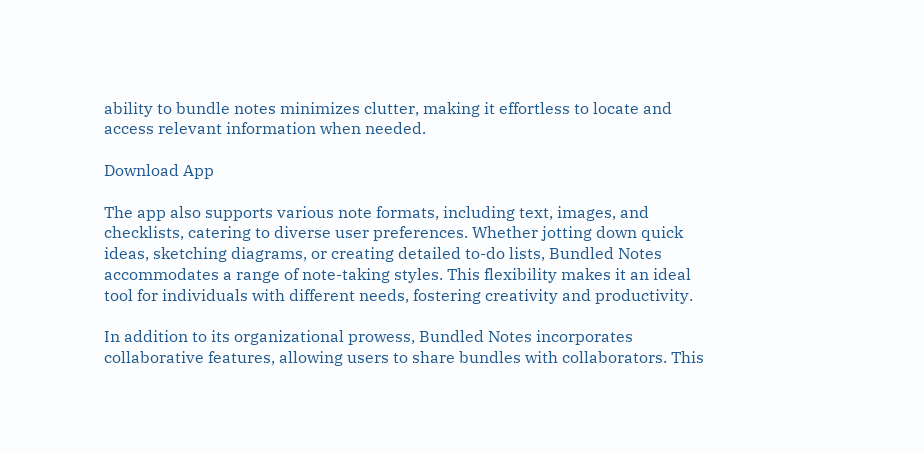ability to bundle notes minimizes clutter, making it effortless to locate and access relevant information when needed.

Download App

The app also supports various note formats, including text, images, and checklists, catering to diverse user preferences. Whether jotting down quick ideas, sketching diagrams, or creating detailed to-do lists, Bundled Notes accommodates a range of note-taking styles. This flexibility makes it an ideal tool for individuals with different needs, fostering creativity and productivity.

In addition to its organizational prowess, Bundled Notes incorporates collaborative features, allowing users to share bundles with collaborators. This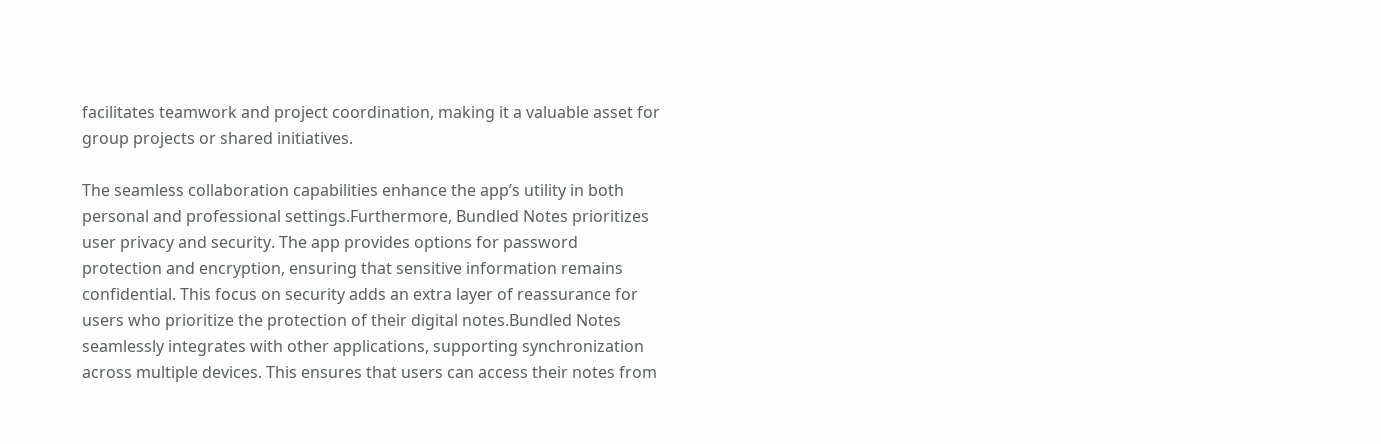facilitates teamwork and project coordination, making it a valuable asset for group projects or shared initiatives.

The seamless collaboration capabilities enhance the app’s utility in both personal and professional settings.Furthermore, Bundled Notes prioritizes user privacy and security. The app provides options for password protection and encryption, ensuring that sensitive information remains confidential. This focus on security adds an extra layer of reassurance for users who prioritize the protection of their digital notes.Bundled Notes seamlessly integrates with other applications, supporting synchronization across multiple devices. This ensures that users can access their notes from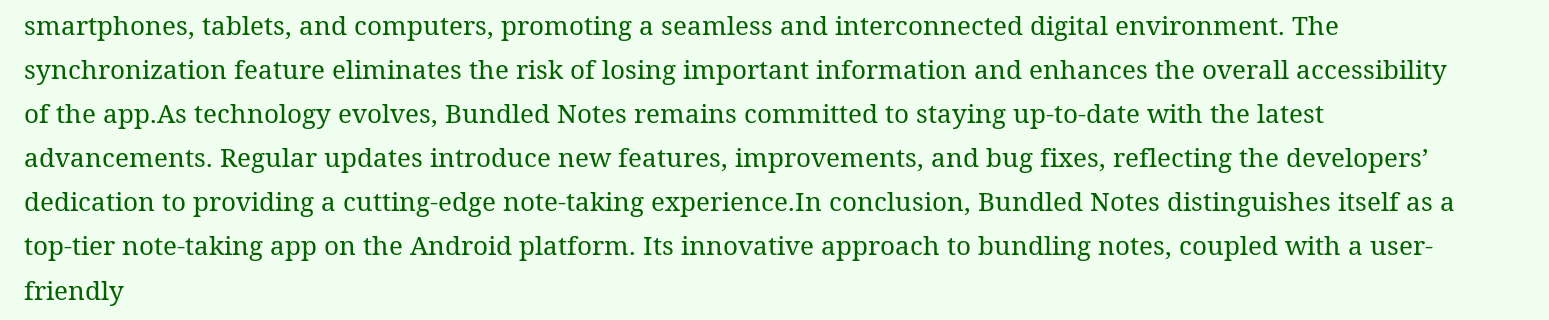smartphones, tablets, and computers, promoting a seamless and interconnected digital environment. The synchronization feature eliminates the risk of losing important information and enhances the overall accessibility of the app.As technology evolves, Bundled Notes remains committed to staying up-to-date with the latest advancements. Regular updates introduce new features, improvements, and bug fixes, reflecting the developers’ dedication to providing a cutting-edge note-taking experience.In conclusion, Bundled Notes distinguishes itself as a top-tier note-taking app on the Android platform. Its innovative approach to bundling notes, coupled with a user-friendly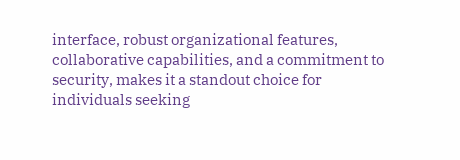interface, robust organizational features, collaborative capabilities, and a commitment to security, makes it a standout choice for individuals seeking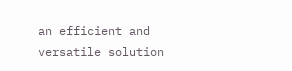an efficient and versatile solution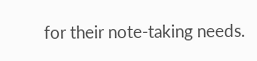for their note-taking needs.